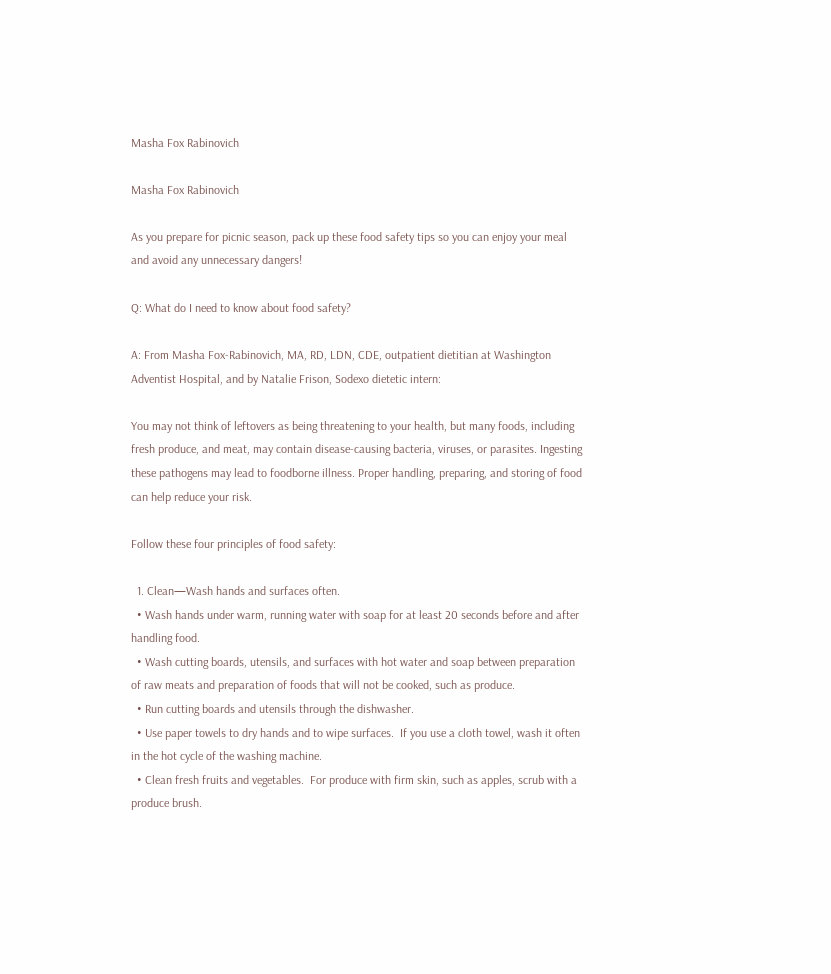Masha Fox Rabinovich

Masha Fox Rabinovich

As you prepare for picnic season, pack up these food safety tips so you can enjoy your meal and avoid any unnecessary dangers!

Q: What do I need to know about food safety?

A: From Masha Fox-Rabinovich, MA, RD, LDN, CDE, outpatient dietitian at Washington Adventist Hospital, and by Natalie Frison, Sodexo dietetic intern:

You may not think of leftovers as being threatening to your health, but many foods, including fresh produce, and meat, may contain disease-causing bacteria, viruses, or parasites. Ingesting these pathogens may lead to foodborne illness. Proper handling, preparing, and storing of food can help reduce your risk.

Follow these four principles of food safety:

  1. Clean—Wash hands and surfaces often.
  • Wash hands under warm, running water with soap for at least 20 seconds before and after handling food.
  • Wash cutting boards, utensils, and surfaces with hot water and soap between preparation of raw meats and preparation of foods that will not be cooked, such as produce.
  • Run cutting boards and utensils through the dishwasher.
  • Use paper towels to dry hands and to wipe surfaces.  If you use a cloth towel, wash it often in the hot cycle of the washing machine.
  • Clean fresh fruits and vegetables.  For produce with firm skin, such as apples, scrub with a produce brush.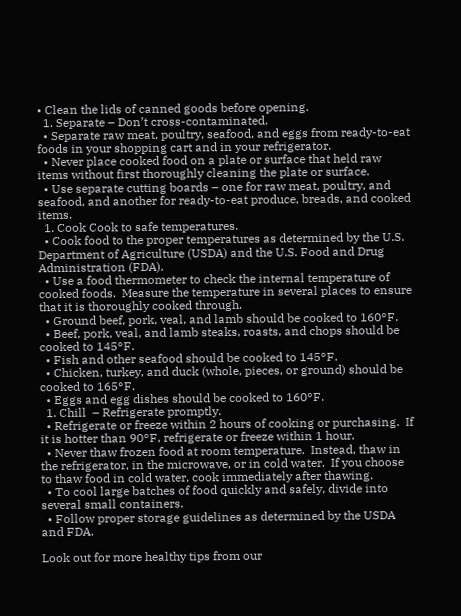• Clean the lids of canned goods before opening.
  1. Separate – Don’t cross-contaminated.
  • Separate raw meat, poultry, seafood, and eggs from ready-to-eat foods in your shopping cart and in your refrigerator.
  • Never place cooked food on a plate or surface that held raw items without first thoroughly cleaning the plate or surface.
  • Use separate cutting boards – one for raw meat, poultry, and seafood, and another for ready-to-eat produce, breads, and cooked items.
  1. Cook Cook to safe temperatures.
  • Cook food to the proper temperatures as determined by the U.S. Department of Agriculture (USDA) and the U.S. Food and Drug Administration (FDA).
  • Use a food thermometer to check the internal temperature of cooked foods.  Measure the temperature in several places to ensure that it is thoroughly cooked through.
  • Ground beef, pork, veal, and lamb should be cooked to 160°F.
  • Beef, pork, veal, and lamb steaks, roasts, and chops should be cooked to 145°F.
  • Fish and other seafood should be cooked to 145°F.
  • Chicken, turkey, and duck (whole, pieces, or ground) should be cooked to 165°F.
  • Eggs and egg dishes should be cooked to 160°F.
  1. Chill  – Refrigerate promptly.
  • Refrigerate or freeze within 2 hours of cooking or purchasing.  If it is hotter than 90°F, refrigerate or freeze within 1 hour.
  • Never thaw frozen food at room temperature.  Instead, thaw in the refrigerator, in the microwave, or in cold water.  If you choose to thaw food in cold water, cook immediately after thawing.
  • To cool large batches of food quickly and safely, divide into several small containers.
  • Follow proper storage guidelines as determined by the USDA and FDA.

Look out for more healthy tips from our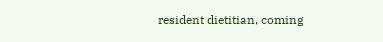resident dietitian, coming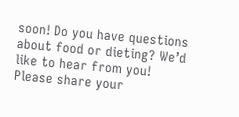soon! Do you have questions about food or dieting? We’d like to hear from you! Please share your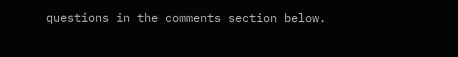questions in the comments section below.